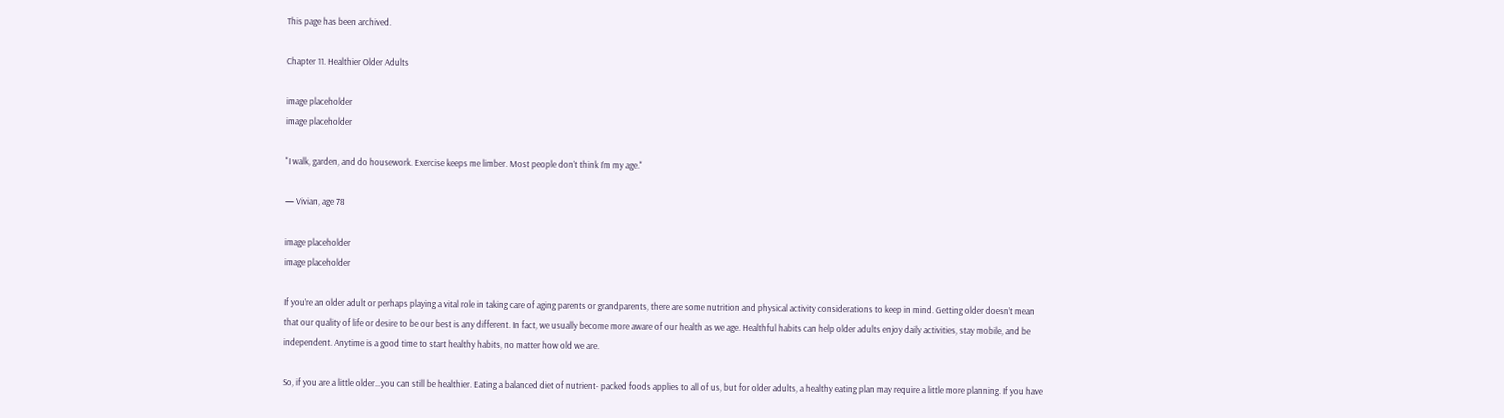This page has been archived.

Chapter 11. Healthier Older Adults

image placeholder
image placeholder

"I walk, garden, and do housework. Exercise keeps me limber. Most people don’t think I’m my age."

— Vivian, age 78

image placeholder
image placeholder

If you’re an older adult or perhaps playing a vital role in taking care of aging parents or grandparents, there are some nutrition and physical activity considerations to keep in mind. Getting older doesn’t mean that our quality of life or desire to be our best is any different. In fact, we usually become more aware of our health as we age. Healthful habits can help older adults enjoy daily activities, stay mobile, and be independent. Anytime is a good time to start healthy habits, no matter how old we are.

So, if you are a little older…you can still be healthier. Eating a balanced diet of nutrient- packed foods applies to all of us, but for older adults, a healthy eating plan may require a little more planning. If you have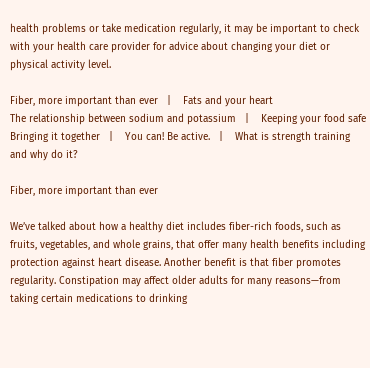health problems or take medication regularly, it may be important to check with your health care provider for advice about changing your diet or physical activity level.

Fiber, more important than ever   |    Fats and your heart
The relationship between sodium and potassium   |    Keeping your food safe
Bringing it together   |    You can! Be active.   |    What is strength training and why do it?

Fiber, more important than ever

We’ve talked about how a healthy diet includes fiber-rich foods, such as fruits, vegetables, and whole grains, that offer many health benefits including protection against heart disease. Another benefit is that fiber promotes regularity. Constipation may affect older adults for many reasons—from taking certain medications to drinking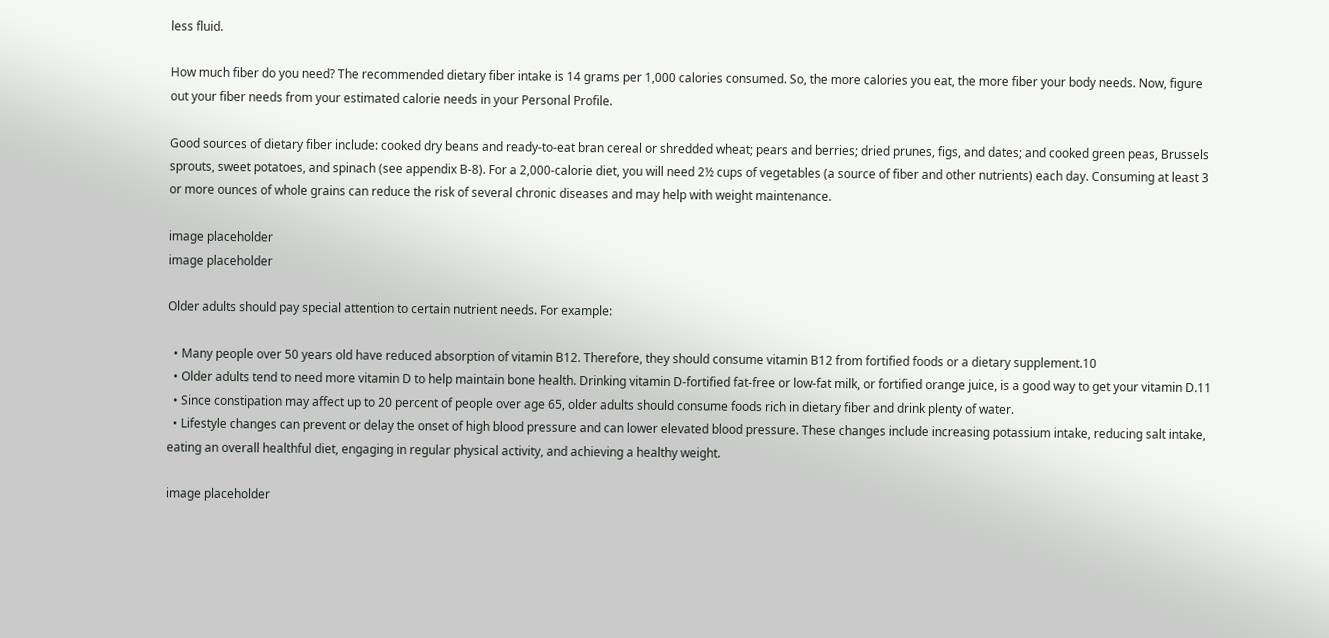less fluid.

How much fiber do you need? The recommended dietary fiber intake is 14 grams per 1,000 calories consumed. So, the more calories you eat, the more fiber your body needs. Now, figure out your fiber needs from your estimated calorie needs in your Personal Profile.

Good sources of dietary fiber include: cooked dry beans and ready-to-eat bran cereal or shredded wheat; pears and berries; dried prunes, figs, and dates; and cooked green peas, Brussels sprouts, sweet potatoes, and spinach (see appendix B-8). For a 2,000-calorie diet, you will need 2½ cups of vegetables (a source of fiber and other nutrients) each day. Consuming at least 3 or more ounces of whole grains can reduce the risk of several chronic diseases and may help with weight maintenance.

image placeholder
image placeholder

Older adults should pay special attention to certain nutrient needs. For example:

  • Many people over 50 years old have reduced absorption of vitamin B12. Therefore, they should consume vitamin B12 from fortified foods or a dietary supplement.10
  • Older adults tend to need more vitamin D to help maintain bone health. Drinking vitamin D-fortified fat-free or low-fat milk, or fortified orange juice, is a good way to get your vitamin D.11
  • Since constipation may affect up to 20 percent of people over age 65, older adults should consume foods rich in dietary fiber and drink plenty of water.
  • Lifestyle changes can prevent or delay the onset of high blood pressure and can lower elevated blood pressure. These changes include increasing potassium intake, reducing salt intake, eating an overall healthful diet, engaging in regular physical activity, and achieving a healthy weight.

image placeholder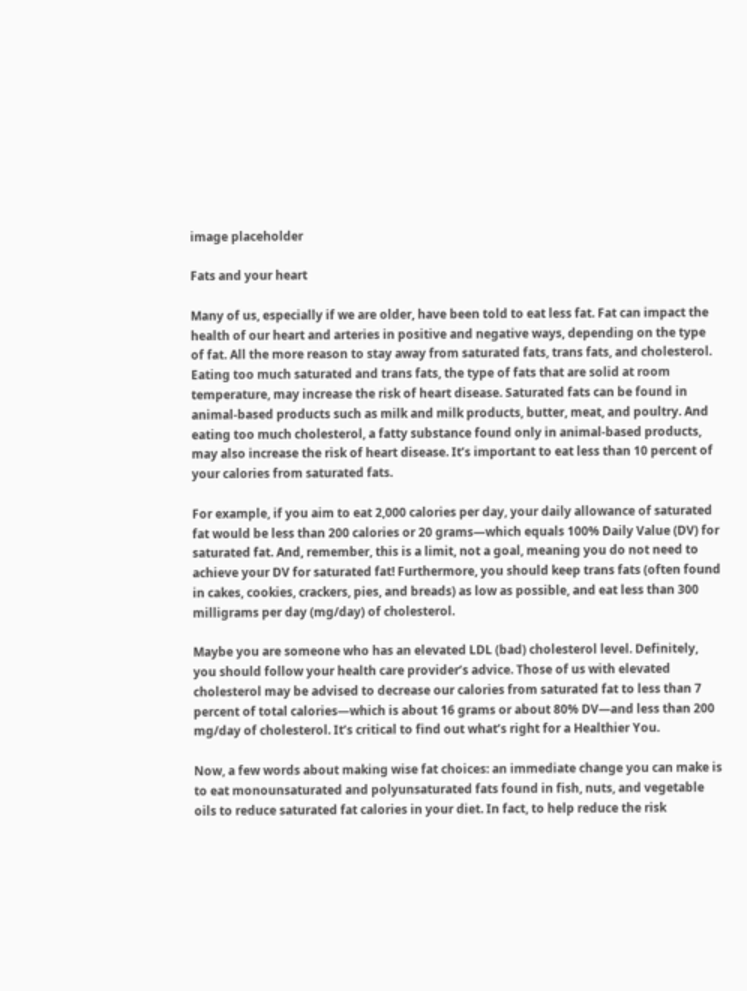image placeholder

Fats and your heart

Many of us, especially if we are older, have been told to eat less fat. Fat can impact the health of our heart and arteries in positive and negative ways, depending on the type of fat. All the more reason to stay away from saturated fats, trans fats, and cholesterol. Eating too much saturated and trans fats, the type of fats that are solid at room temperature, may increase the risk of heart disease. Saturated fats can be found in animal-based products such as milk and milk products, butter, meat, and poultry. And eating too much cholesterol, a fatty substance found only in animal-based products, may also increase the risk of heart disease. It’s important to eat less than 10 percent of your calories from saturated fats.

For example, if you aim to eat 2,000 calories per day, your daily allowance of saturated fat would be less than 200 calories or 20 grams—which equals 100% Daily Value (DV) for saturated fat. And, remember, this is a limit, not a goal, meaning you do not need to achieve your DV for saturated fat! Furthermore, you should keep trans fats (often found in cakes, cookies, crackers, pies, and breads) as low as possible, and eat less than 300 milligrams per day (mg/day) of cholesterol.

Maybe you are someone who has an elevated LDL (bad) cholesterol level. Definitely, you should follow your health care provider’s advice. Those of us with elevated cholesterol may be advised to decrease our calories from saturated fat to less than 7 percent of total calories—which is about 16 grams or about 80% DV—and less than 200 mg/day of cholesterol. It’s critical to find out what’s right for a Healthier You.

Now, a few words about making wise fat choices: an immediate change you can make is to eat monounsaturated and polyunsaturated fats found in fish, nuts, and vegetable oils to reduce saturated fat calories in your diet. In fact, to help reduce the risk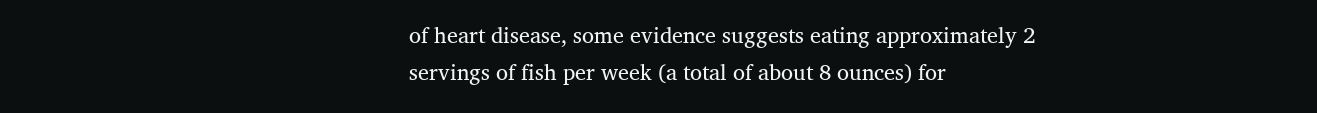of heart disease, some evidence suggests eating approximately 2 servings of fish per week (a total of about 8 ounces) for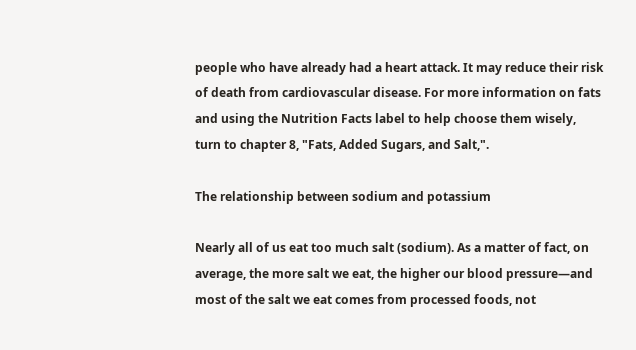people who have already had a heart attack. It may reduce their risk of death from cardiovascular disease. For more information on fats and using the Nutrition Facts label to help choose them wisely, turn to chapter 8, "Fats, Added Sugars, and Salt,".

The relationship between sodium and potassium

Nearly all of us eat too much salt (sodium). As a matter of fact, on average, the more salt we eat, the higher our blood pressure—and most of the salt we eat comes from processed foods, not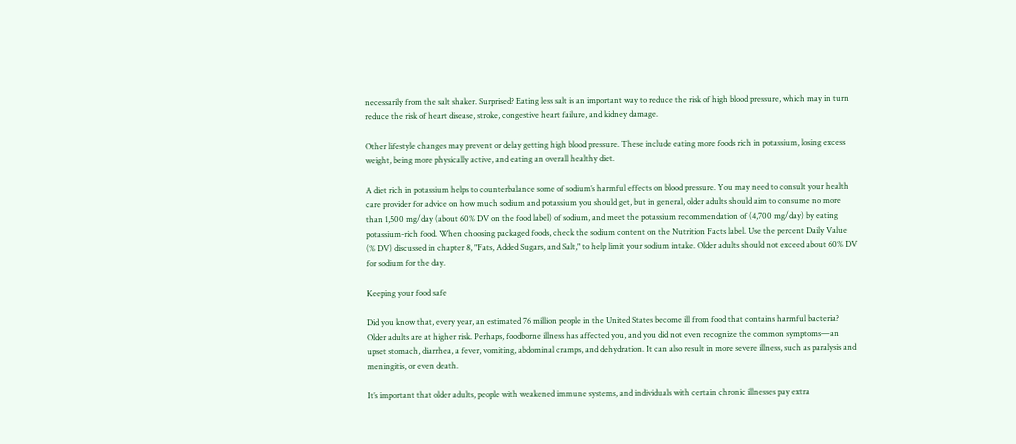necessarily from the salt shaker. Surprised? Eating less salt is an important way to reduce the risk of high blood pressure, which may in turn reduce the risk of heart disease, stroke, congestive heart failure, and kidney damage.

Other lifestyle changes may prevent or delay getting high blood pressure. These include eating more foods rich in potassium, losing excess weight, being more physically active, and eating an overall healthy diet.

A diet rich in potassium helps to counterbalance some of sodium’s harmful effects on blood pressure. You may need to consult your health care provider for advice on how much sodium and potassium you should get, but in general, older adults should aim to consume no more than 1,500 mg/day (about 60% DV on the food label) of sodium, and meet the potassium recommendation of (4,700 mg/day) by eating potassium-rich food. When choosing packaged foods, check the sodium content on the Nutrition Facts label. Use the percent Daily Value (% DV) discussed in chapter 8, "Fats, Added Sugars, and Salt," to help limit your sodium intake. Older adults should not exceed about 60% DV for sodium for the day.

Keeping your food safe

Did you know that, every year, an estimated 76 million people in the United States become ill from food that contains harmful bacteria? Older adults are at higher risk. Perhaps, foodborne illness has affected you, and you did not even recognize the common symptoms—an upset stomach, diarrhea, a fever, vomiting, abdominal cramps, and dehydration. It can also result in more severe illness, such as paralysis and meningitis, or even death.

It’s important that older adults, people with weakened immune systems, and individuals with certain chronic illnesses pay extra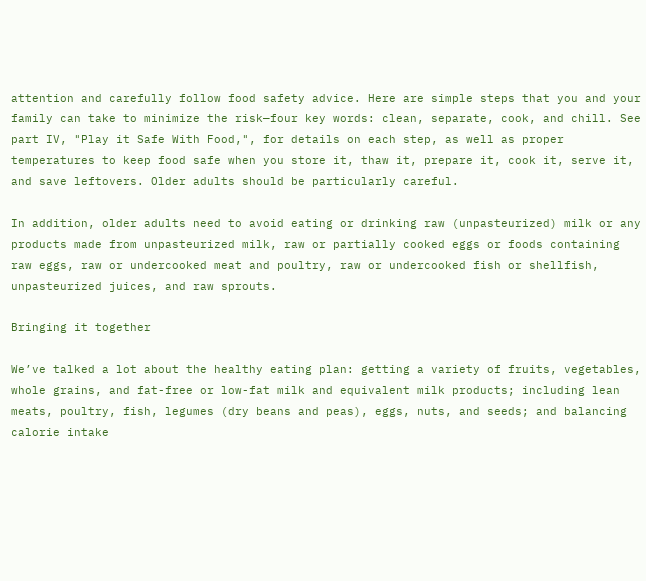attention and carefully follow food safety advice. Here are simple steps that you and your family can take to minimize the risk—four key words: clean, separate, cook, and chill. See part IV, "Play it Safe With Food,", for details on each step, as well as proper temperatures to keep food safe when you store it, thaw it, prepare it, cook it, serve it, and save leftovers. Older adults should be particularly careful.

In addition, older adults need to avoid eating or drinking raw (unpasteurized) milk or any products made from unpasteurized milk, raw or partially cooked eggs or foods containing raw eggs, raw or undercooked meat and poultry, raw or undercooked fish or shellfish, unpasteurized juices, and raw sprouts.

Bringing it together

We’ve talked a lot about the healthy eating plan: getting a variety of fruits, vegetables, whole grains, and fat-free or low-fat milk and equivalent milk products; including lean meats, poultry, fish, legumes (dry beans and peas), eggs, nuts, and seeds; and balancing calorie intake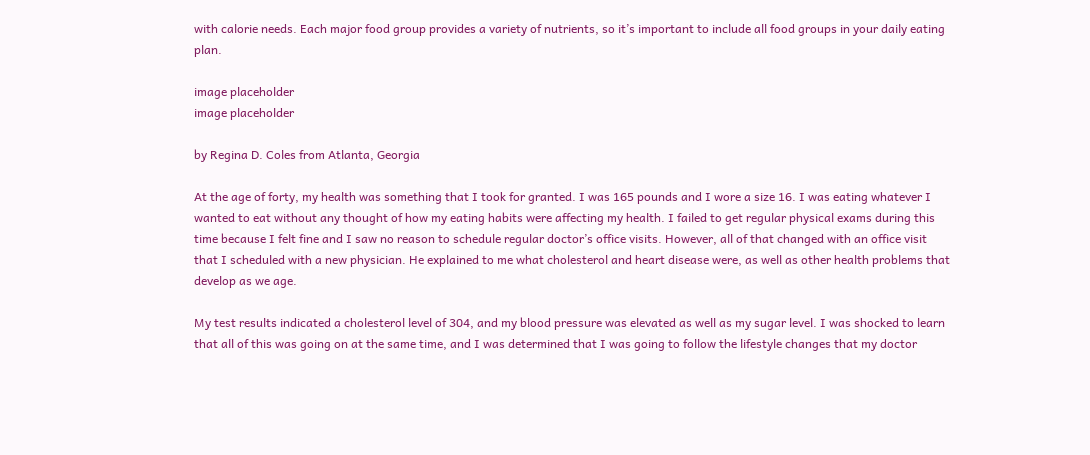with calorie needs. Each major food group provides a variety of nutrients, so it’s important to include all food groups in your daily eating plan.

image placeholder
image placeholder

by Regina D. Coles from Atlanta, Georgia

At the age of forty, my health was something that I took for granted. I was 165 pounds and I wore a size 16. I was eating whatever I wanted to eat without any thought of how my eating habits were affecting my health. I failed to get regular physical exams during this time because I felt fine and I saw no reason to schedule regular doctor’s office visits. However, all of that changed with an office visit that I scheduled with a new physician. He explained to me what cholesterol and heart disease were, as well as other health problems that develop as we age.

My test results indicated a cholesterol level of 304, and my blood pressure was elevated as well as my sugar level. I was shocked to learn that all of this was going on at the same time, and I was determined that I was going to follow the lifestyle changes that my doctor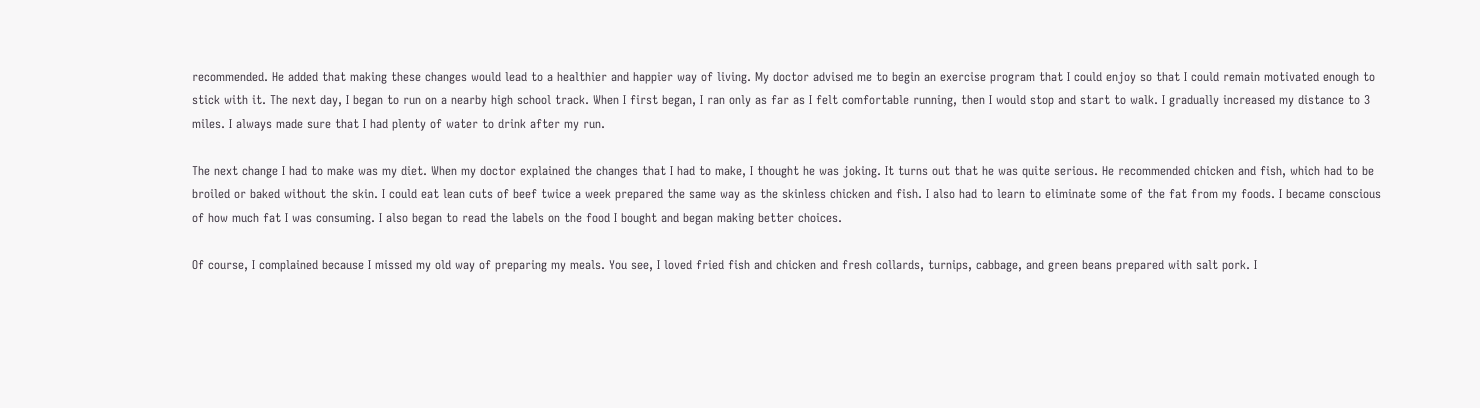recommended. He added that making these changes would lead to a healthier and happier way of living. My doctor advised me to begin an exercise program that I could enjoy so that I could remain motivated enough to stick with it. The next day, I began to run on a nearby high school track. When I first began, I ran only as far as I felt comfortable running, then I would stop and start to walk. I gradually increased my distance to 3 miles. I always made sure that I had plenty of water to drink after my run.

The next change I had to make was my diet. When my doctor explained the changes that I had to make, I thought he was joking. It turns out that he was quite serious. He recommended chicken and fish, which had to be broiled or baked without the skin. I could eat lean cuts of beef twice a week prepared the same way as the skinless chicken and fish. I also had to learn to eliminate some of the fat from my foods. I became conscious of how much fat I was consuming. I also began to read the labels on the food I bought and began making better choices.

Of course, I complained because I missed my old way of preparing my meals. You see, I loved fried fish and chicken and fresh collards, turnips, cabbage, and green beans prepared with salt pork. I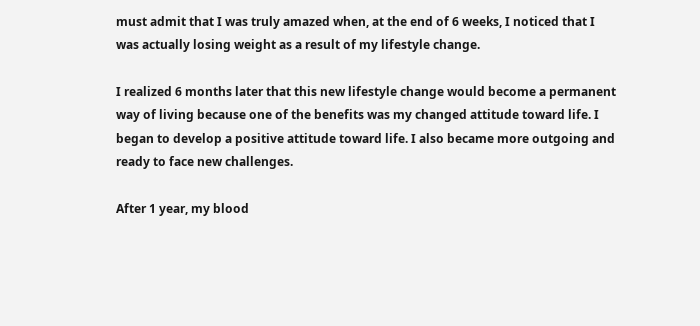must admit that I was truly amazed when, at the end of 6 weeks, I noticed that I was actually losing weight as a result of my lifestyle change.

I realized 6 months later that this new lifestyle change would become a permanent way of living because one of the benefits was my changed attitude toward life. I began to develop a positive attitude toward life. I also became more outgoing and ready to face new challenges.

After 1 year, my blood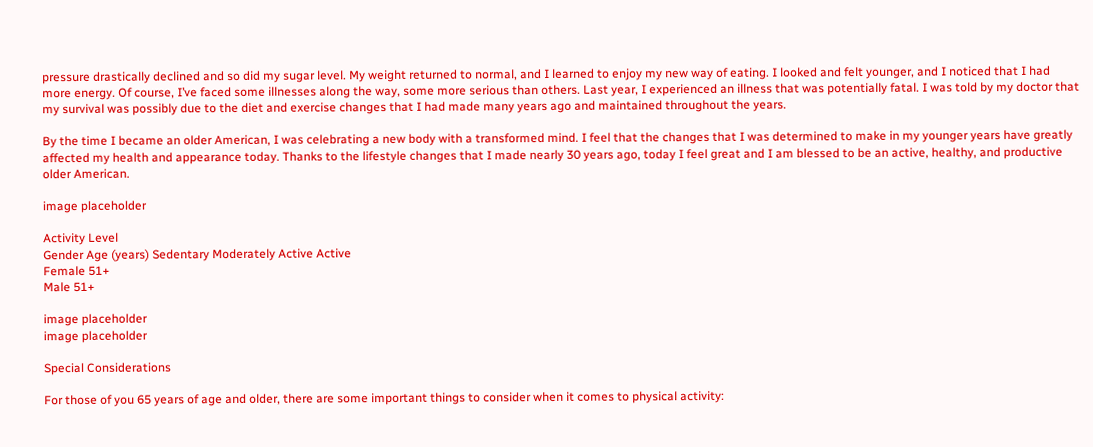pressure drastically declined and so did my sugar level. My weight returned to normal, and I learned to enjoy my new way of eating. I looked and felt younger, and I noticed that I had more energy. Of course, I’ve faced some illnesses along the way, some more serious than others. Last year, I experienced an illness that was potentially fatal. I was told by my doctor that my survival was possibly due to the diet and exercise changes that I had made many years ago and maintained throughout the years.

By the time I became an older American, I was celebrating a new body with a transformed mind. I feel that the changes that I was determined to make in my younger years have greatly affected my health and appearance today. Thanks to the lifestyle changes that I made nearly 30 years ago, today I feel great and I am blessed to be an active, healthy, and productive older American.

image placeholder

Activity Level
Gender Age (years) Sedentary Moderately Active Active
Female 51+
Male 51+

image placeholder
image placeholder

Special Considerations

For those of you 65 years of age and older, there are some important things to consider when it comes to physical activity: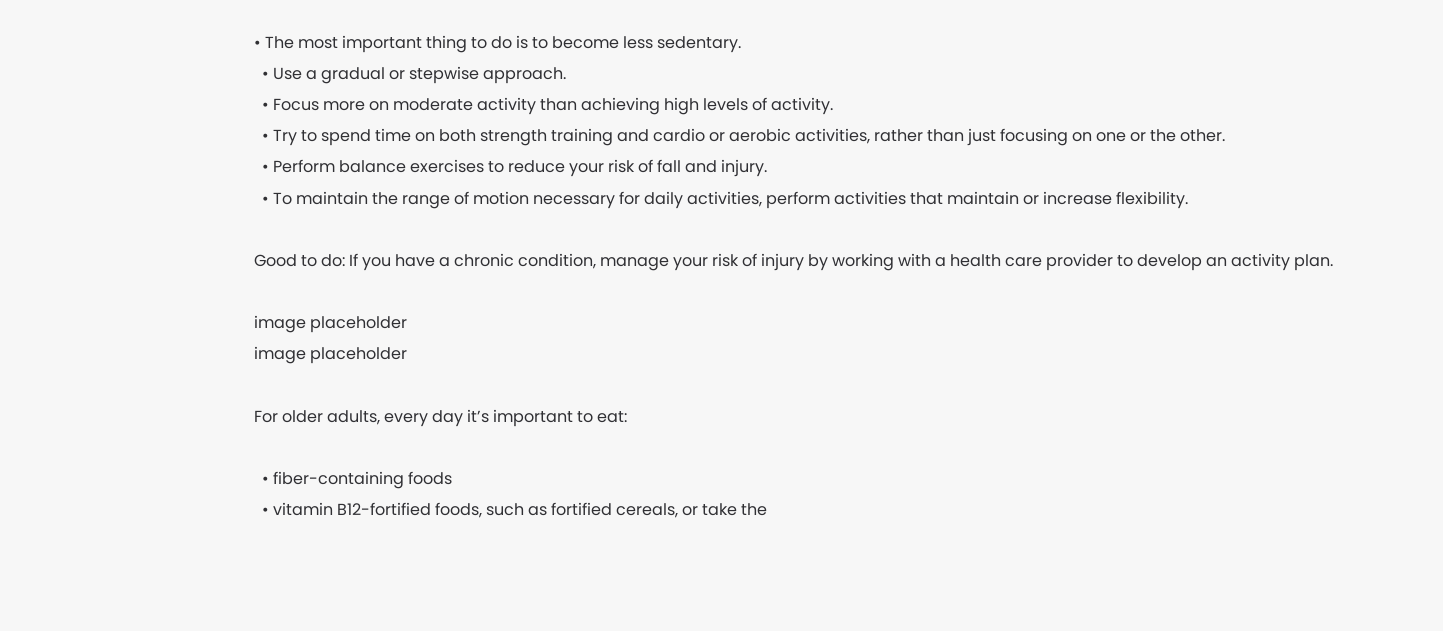• The most important thing to do is to become less sedentary.
  • Use a gradual or stepwise approach.
  • Focus more on moderate activity than achieving high levels of activity.
  • Try to spend time on both strength training and cardio or aerobic activities, rather than just focusing on one or the other.
  • Perform balance exercises to reduce your risk of fall and injury.
  • To maintain the range of motion necessary for daily activities, perform activities that maintain or increase flexibility.

Good to do: If you have a chronic condition, manage your risk of injury by working with a health care provider to develop an activity plan.

image placeholder
image placeholder

For older adults, every day it’s important to eat:

  • fiber-containing foods
  • vitamin B12-fortified foods, such as fortified cereals, or take the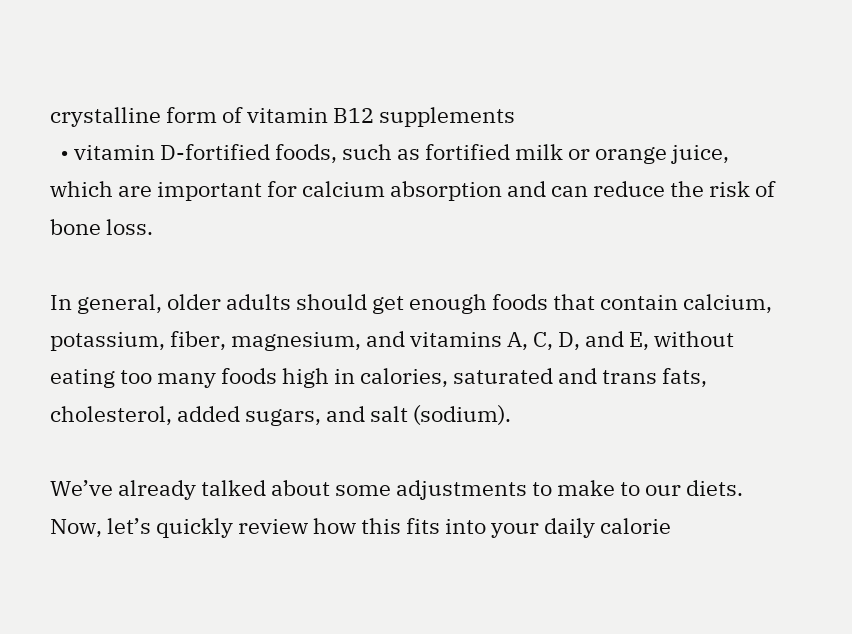crystalline form of vitamin B12 supplements
  • vitamin D-fortified foods, such as fortified milk or orange juice, which are important for calcium absorption and can reduce the risk of bone loss.

In general, older adults should get enough foods that contain calcium, potassium, fiber, magnesium, and vitamins A, C, D, and E, without eating too many foods high in calories, saturated and trans fats, cholesterol, added sugars, and salt (sodium).

We’ve already talked about some adjustments to make to our diets. Now, let’s quickly review how this fits into your daily calorie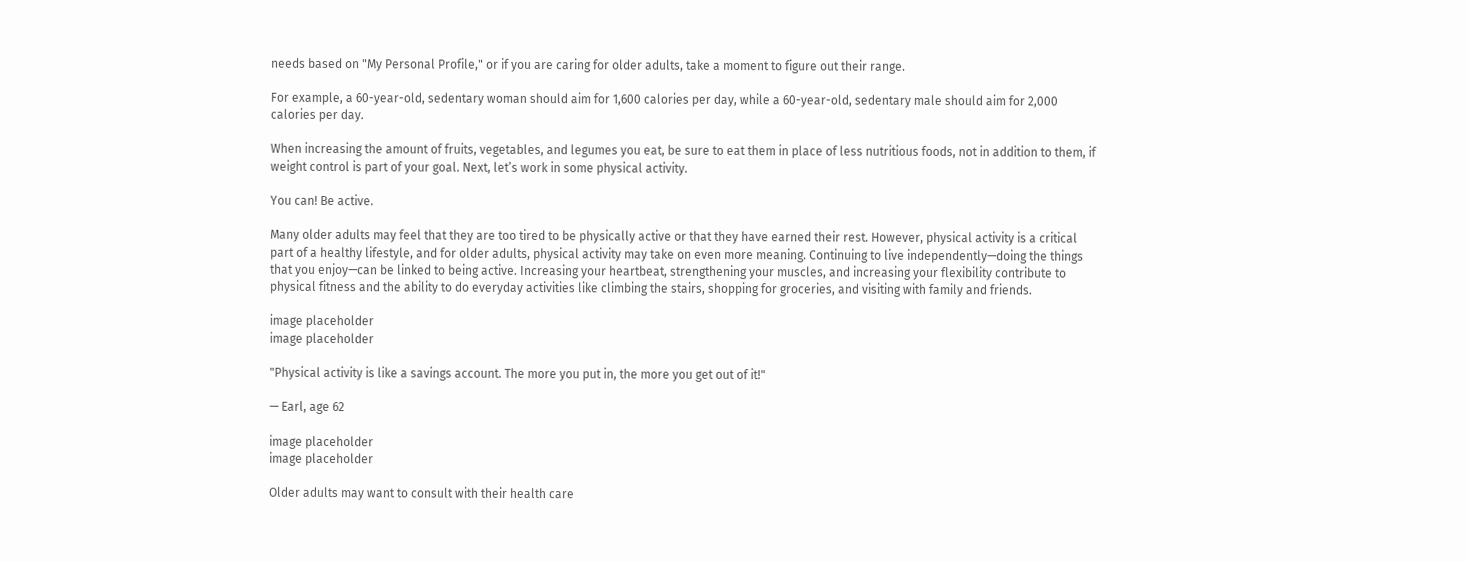needs based on "My Personal Profile," or if you are caring for older adults, take a moment to figure out their range.

For example, a 60-year-old, sedentary woman should aim for 1,600 calories per day, while a 60-year-old, sedentary male should aim for 2,000 calories per day.

When increasing the amount of fruits, vegetables, and legumes you eat, be sure to eat them in place of less nutritious foods, not in addition to them, if weight control is part of your goal. Next, let’s work in some physical activity.

You can! Be active.

Many older adults may feel that they are too tired to be physically active or that they have earned their rest. However, physical activity is a critical part of a healthy lifestyle, and for older adults, physical activity may take on even more meaning. Continuing to live independently—doing the things that you enjoy—can be linked to being active. Increasing your heartbeat, strengthening your muscles, and increasing your flexibility contribute to physical fitness and the ability to do everyday activities like climbing the stairs, shopping for groceries, and visiting with family and friends.

image placeholder
image placeholder

"Physical activity is like a savings account. The more you put in, the more you get out of it!"

— Earl, age 62

image placeholder
image placeholder

Older adults may want to consult with their health care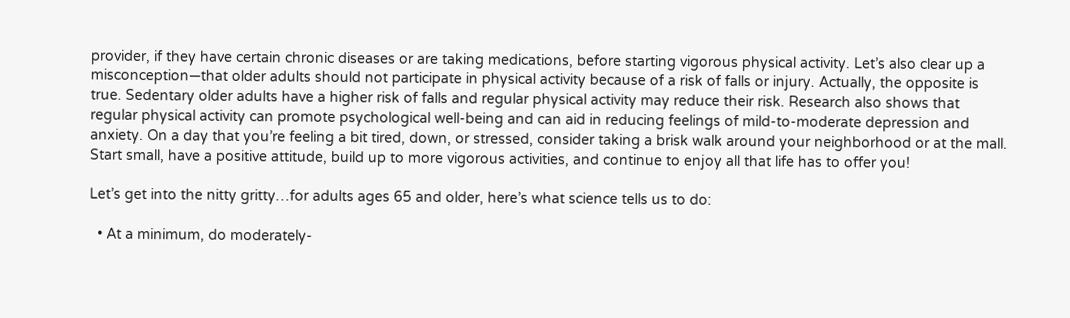provider, if they have certain chronic diseases or are taking medications, before starting vigorous physical activity. Let’s also clear up a misconception—that older adults should not participate in physical activity because of a risk of falls or injury. Actually, the opposite is true. Sedentary older adults have a higher risk of falls and regular physical activity may reduce their risk. Research also shows that regular physical activity can promote psychological well-being and can aid in reducing feelings of mild-to-moderate depression and anxiety. On a day that you’re feeling a bit tired, down, or stressed, consider taking a brisk walk around your neighborhood or at the mall. Start small, have a positive attitude, build up to more vigorous activities, and continue to enjoy all that life has to offer you!

Let’s get into the nitty gritty…for adults ages 65 and older, here’s what science tells us to do:

  • At a minimum, do moderately-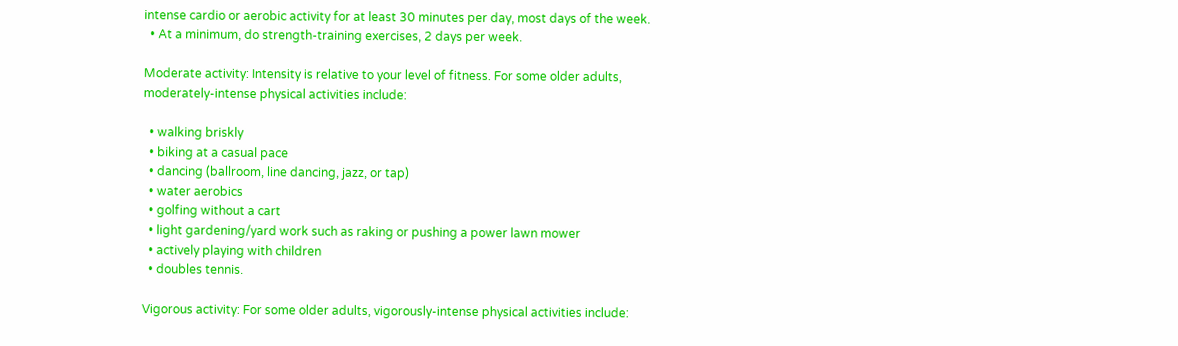intense cardio or aerobic activity for at least 30 minutes per day, most days of the week.
  • At a minimum, do strength-training exercises, 2 days per week.

Moderate activity: Intensity is relative to your level of fitness. For some older adults, moderately-intense physical activities include:

  • walking briskly
  • biking at a casual pace
  • dancing (ballroom, line dancing, jazz, or tap)
  • water aerobics
  • golfing without a cart
  • light gardening/yard work such as raking or pushing a power lawn mower
  • actively playing with children
  • doubles tennis.

Vigorous activity: For some older adults, vigorously-intense physical activities include: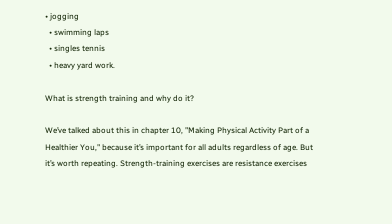• jogging
  • swimming laps
  • singles tennis
  • heavy yard work.

What is strength training and why do it?

We’ve talked about this in chapter 10, "Making Physical Activity Part of a Healthier You," because it’s important for all adults regardless of age. But it’s worth repeating. Strength-training exercises are resistance exercises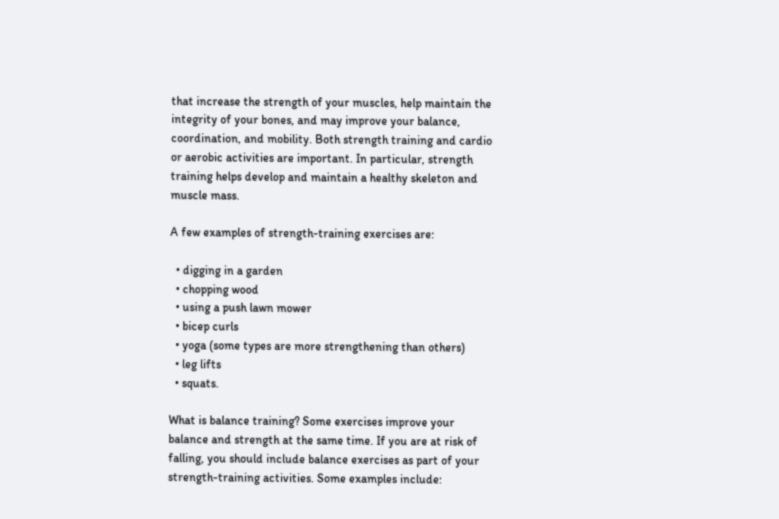that increase the strength of your muscles, help maintain the integrity of your bones, and may improve your balance, coordination, and mobility. Both strength training and cardio or aerobic activities are important. In particular, strength training helps develop and maintain a healthy skeleton and muscle mass.

A few examples of strength-training exercises are:

  • digging in a garden
  • chopping wood
  • using a push lawn mower
  • bicep curls
  • yoga (some types are more strengthening than others)
  • leg lifts
  • squats.

What is balance training? Some exercises improve your balance and strength at the same time. If you are at risk of falling, you should include balance exercises as part of your strength-training activities. Some examples include: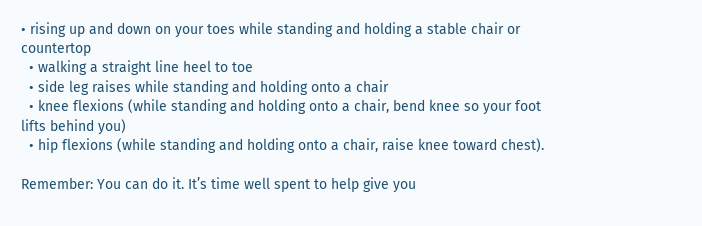• rising up and down on your toes while standing and holding a stable chair or countertop
  • walking a straight line heel to toe
  • side leg raises while standing and holding onto a chair
  • knee flexions (while standing and holding onto a chair, bend knee so your foot lifts behind you)
  • hip flexions (while standing and holding onto a chair, raise knee toward chest).

Remember: You can do it. It’s time well spent to help give you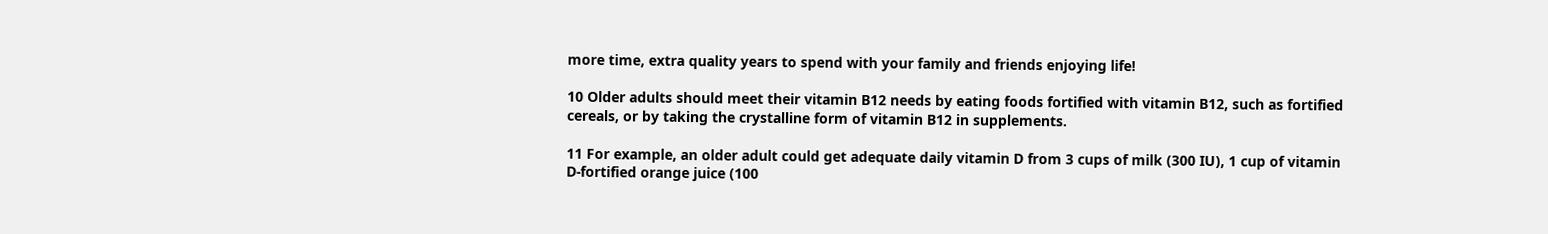more time, extra quality years to spend with your family and friends enjoying life!

10 Older adults should meet their vitamin B12 needs by eating foods fortified with vitamin B12, such as fortified cereals, or by taking the crystalline form of vitamin B12 in supplements.

11 For example, an older adult could get adequate daily vitamin D from 3 cups of milk (300 IU), 1 cup of vitamin D-fortified orange juice (100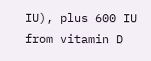IU), plus 600 IU from vitamin D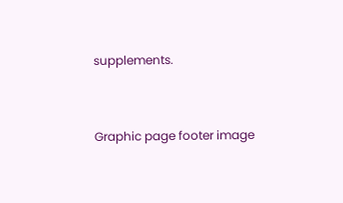supplements.


Graphic page footer image